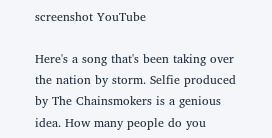screenshot YouTube

Here's a song that's been taking over the nation by storm. Selfie produced by The Chainsmokers is a genious idea. How many people do you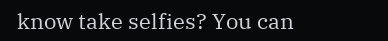know take selfies? You can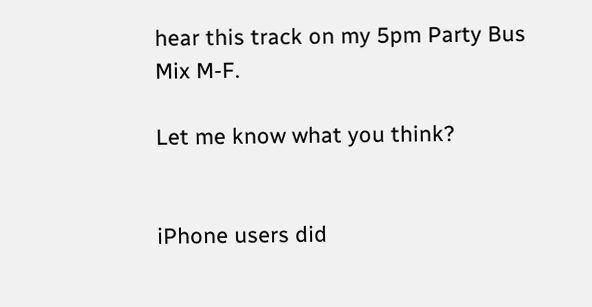hear this track on my 5pm Party Bus Mix M-F.

Let me know what you think?


iPhone users did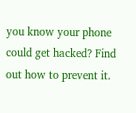you know your phone could get hacked? Find out how to prevent it.